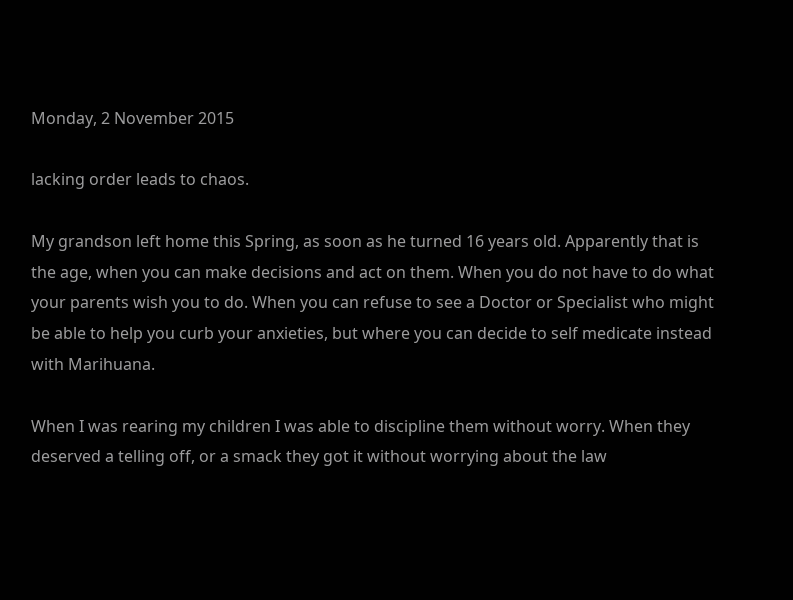Monday, 2 November 2015

lacking order leads to chaos.

My grandson left home this Spring, as soon as he turned 16 years old. Apparently that is the age, when you can make decisions and act on them. When you do not have to do what your parents wish you to do. When you can refuse to see a Doctor or Specialist who might be able to help you curb your anxieties, but where you can decide to self medicate instead with Marihuana.

When I was rearing my children I was able to discipline them without worry. When they deserved a telling off, or a smack they got it without worrying about the law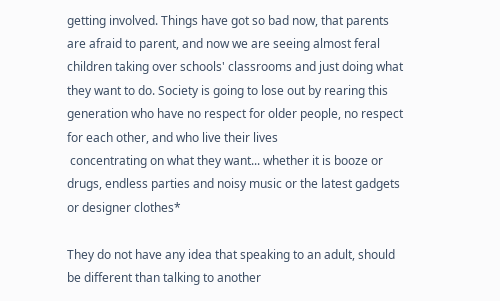getting involved. Things have got so bad now, that parents are afraid to parent, and now we are seeing almost feral children taking over schools' classrooms and just doing what they want to do. Society is going to lose out by rearing this generation who have no respect for older people, no respect for each other, and who live their lives
 concentrating on what they want... whether it is booze or drugs, endless parties and noisy music or the latest gadgets or designer clothes*

They do not have any idea that speaking to an adult, should be different than talking to another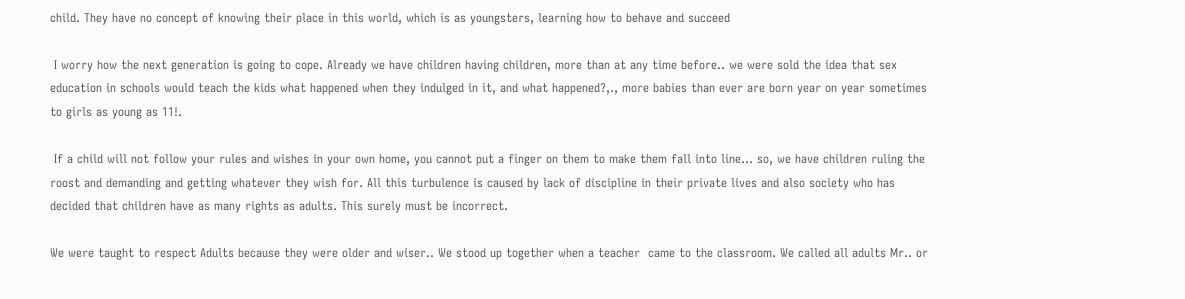child. They have no concept of knowing their place in this world, which is as youngsters, learning how to behave and succeed

 I worry how the next generation is going to cope. Already we have children having children, more than at any time before.. we were sold the idea that sex education in schools would teach the kids what happened when they indulged in it, and what happened?,., more babies than ever are born year on year sometimes to girls as young as 11!.

 If a child will not follow your rules and wishes in your own home, you cannot put a finger on them to make them fall into line... so, we have children ruling the roost and demanding and getting whatever they wish for. All this turbulence is caused by lack of discipline in their private lives and also society who has decided that children have as many rights as adults. This surely must be incorrect.

We were taught to respect Adults because they were older and wiser.. We stood up together when a teacher  came to the classroom. We called all adults Mr.. or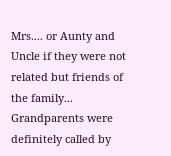Mrs.... or Aunty and Uncle if they were not related but friends of the family... Grandparents were definitely called by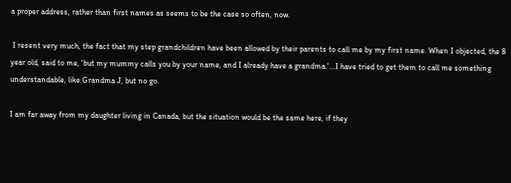a proper address, rather than first names as seems to be the case so often, now.

 I resent very much, the fact that my step grandchildren have been allowed by their parents to call me by my first name. When I objected, the 8 year old, said to me, 'but my mummy calls you by your name, and I already have a grandma.'...I have tried to get them to call me something understandable, like Grandma J, but no go.

I am far away from my daughter living in Canada, but the situation would be the same here, if they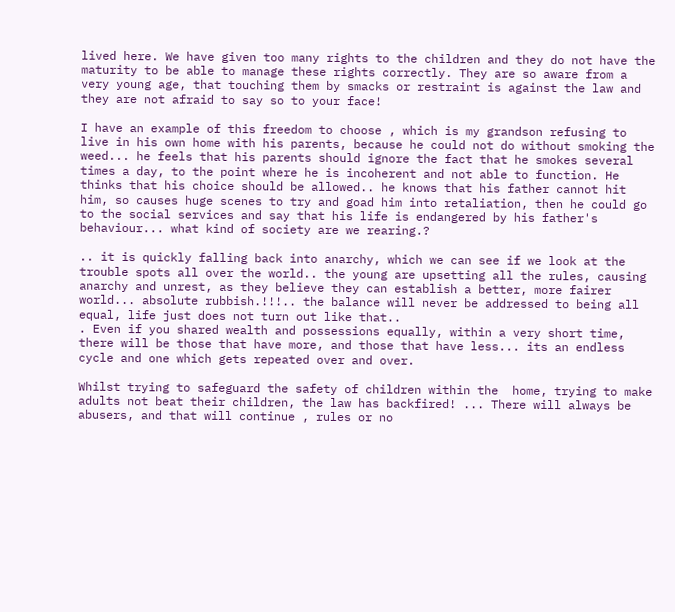lived here. We have given too many rights to the children and they do not have the maturity to be able to manage these rights correctly. They are so aware from a very young age, that touching them by smacks or restraint is against the law and they are not afraid to say so to your face!

I have an example of this freedom to choose , which is my grandson refusing to live in his own home with his parents, because he could not do without smoking the weed... he feels that his parents should ignore the fact that he smokes several times a day, to the point where he is incoherent and not able to function. He thinks that his choice should be allowed.. he knows that his father cannot hit him, so causes huge scenes to try and goad him into retaliation, then he could go to the social services and say that his life is endangered by his father's behaviour... what kind of society are we rearing.?

.. it is quickly falling back into anarchy, which we can see if we look at the trouble spots all over the world.. the young are upsetting all the rules, causing anarchy and unrest, as they believe they can establish a better, more fairer world... absolute rubbish.!!!.. the balance will never be addressed to being all equal, life just does not turn out like that..
. Even if you shared wealth and possessions equally, within a very short time, there will be those that have more, and those that have less... its an endless cycle and one which gets repeated over and over.

Whilst trying to safeguard the safety of children within the  home, trying to make adults not beat their children, the law has backfired! ... There will always be abusers, and that will continue , rules or no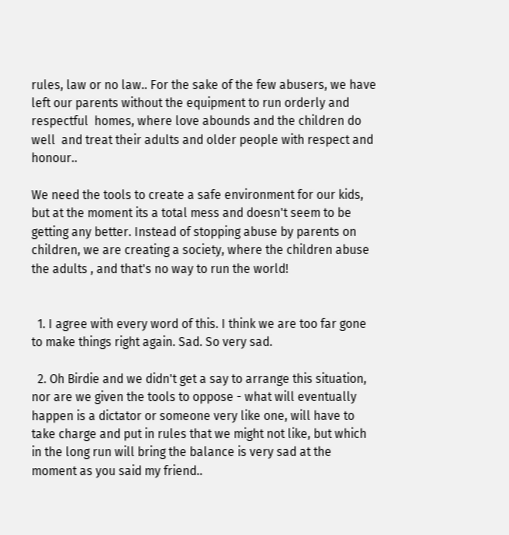rules, law or no law.. For the sake of the few abusers, we have left our parents without the equipment to run orderly and respectful  homes, where love abounds and the children do well  and treat their adults and older people with respect and honour..

We need the tools to create a safe environment for our kids, but at the moment its a total mess and doesn't seem to be getting any better. Instead of stopping abuse by parents on children, we are creating a society, where the children abuse the adults , and that's no way to run the world!


  1. I agree with every word of this. I think we are too far gone to make things right again. Sad. So very sad.

  2. Oh Birdie and we didn't get a say to arrange this situation, nor are we given the tools to oppose - what will eventually happen is a dictator or someone very like one, will have to take charge and put in rules that we might not like, but which in the long run will bring the balance is very sad at the moment as you said my friend..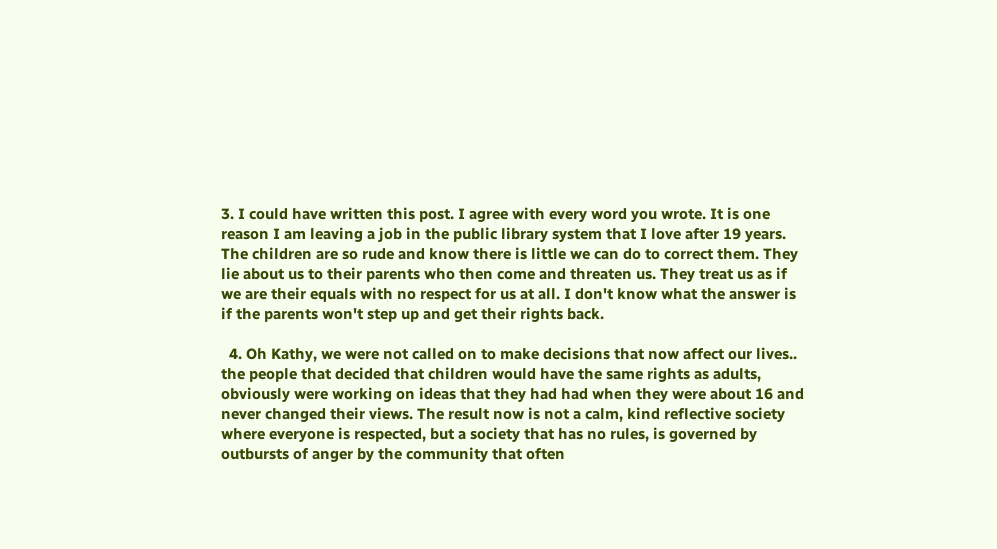3. I could have written this post. I agree with every word you wrote. It is one reason I am leaving a job in the public library system that I love after 19 years. The children are so rude and know there is little we can do to correct them. They lie about us to their parents who then come and threaten us. They treat us as if we are their equals with no respect for us at all. I don't know what the answer is if the parents won't step up and get their rights back.

  4. Oh Kathy, we were not called on to make decisions that now affect our lives.. the people that decided that children would have the same rights as adults, obviously were working on ideas that they had had when they were about 16 and never changed their views. The result now is not a calm, kind reflective society where everyone is respected, but a society that has no rules, is governed by outbursts of anger by the community that often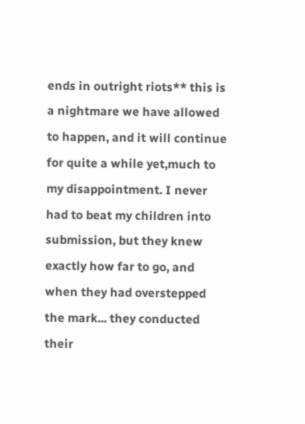ends in outright riots** this is a nightmare we have allowed to happen, and it will continue for quite a while yet,much to my disappointment. I never had to beat my children into submission, but they knew exactly how far to go, and when they had overstepped the mark... they conducted their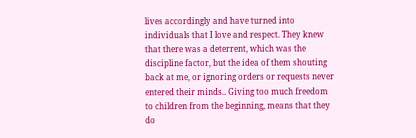lives accordingly and have turned into individuals that I love and respect. They knew that there was a deterrent, which was the discipline factor, but the idea of them shouting back at me, or ignoring orders or requests never entered their minds.. Giving too much freedom to children from the beginning, means that they do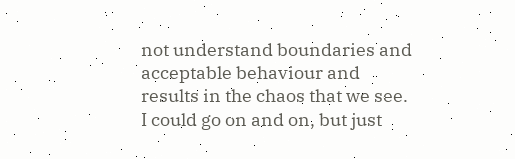not understand boundaries and acceptable behaviour and results in the chaos that we see. I could go on and on, but just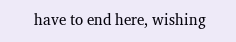have to end here, wishing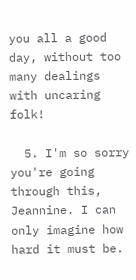you all a good day, without too many dealings with uncaring folk!

  5. I'm so sorry you're going through this, Jeannine. I can only imagine how hard it must be.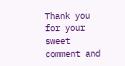Thank you for your sweet comment and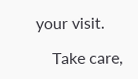your visit.

    Take care,